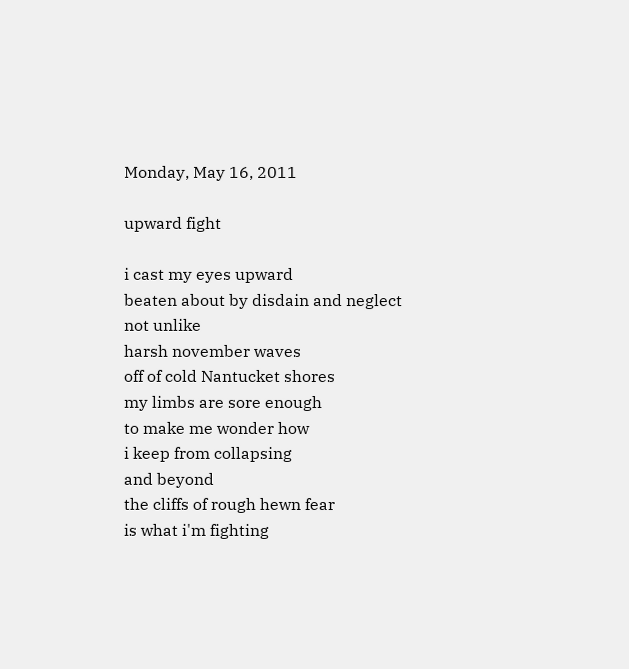Monday, May 16, 2011

upward fight

i cast my eyes upward
beaten about by disdain and neglect
not unlike
harsh november waves
off of cold Nantucket shores
my limbs are sore enough
to make me wonder how
i keep from collapsing
and beyond
the cliffs of rough hewn fear
is what i'm fighting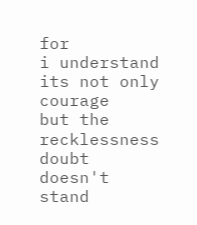for
i understand
its not only courage
but the recklessness
doubt doesn't stand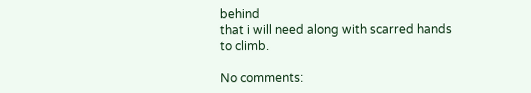behind
that i will need along with scarred hands
to climb.

No comments: